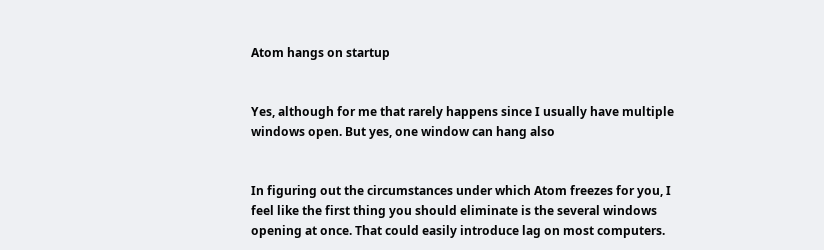Atom hangs on startup


Yes, although for me that rarely happens since I usually have multiple windows open. But yes, one window can hang also


In figuring out the circumstances under which Atom freezes for you, I feel like the first thing you should eliminate is the several windows opening at once. That could easily introduce lag on most computers.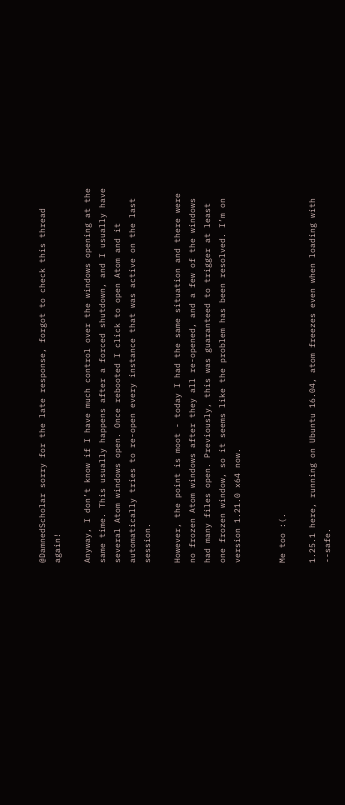@DamnedScholar sorry for the late response, forgot to check this thread again!

Anyway, I don’t know if I have much control over the windows opening at the same time. This usually happens after a forced shutdown, and I usually have several Atom windows open. Once rebooted I click to open Atom and it automatically tries to re-open every instance that was active on the last session.

However, the point is moot - today I had the same situation and there were no frozen Atom windows after they all re-opened, and a few of the windows had many files open. Previously, this was guaranteed to trigger at least one frozen window, so it seems like the problem has been resolved. I’m on version 1.21.0 x64 now.


Me too :(.

1.25.1 here, running on Ubuntu 16.04, atom freezes even when loading with --safe.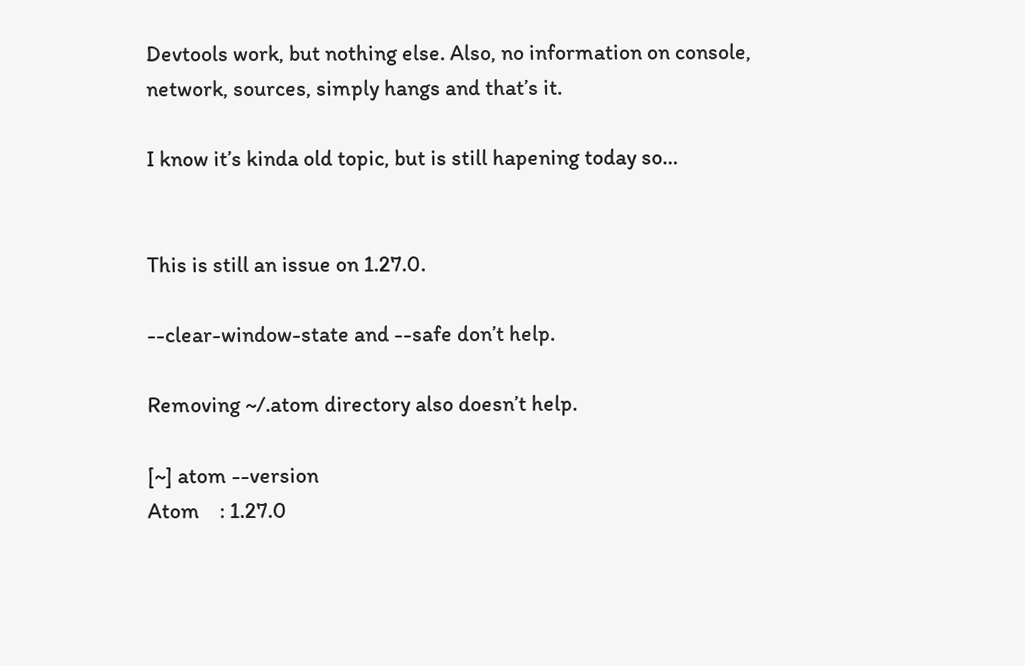Devtools work, but nothing else. Also, no information on console, network, sources, simply hangs and that’s it.

I know it’s kinda old topic, but is still hapening today so…


This is still an issue on 1.27.0.

--clear-window-state and --safe don’t help.

Removing ~/.atom directory also doesn’t help.

[~] atom --version
Atom    : 1.27.0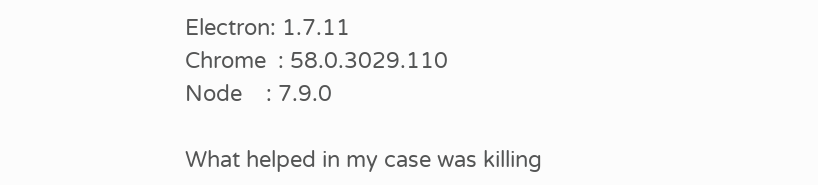Electron: 1.7.11
Chrome  : 58.0.3029.110
Node    : 7.9.0

What helped in my case was killing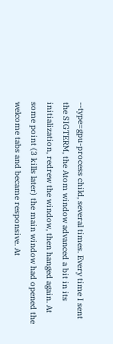--type=gpu-process child, several times. Every time I sent the SIGTERM, the Atom window advanced a bit in its initialization, redrew the window, then hanged again. At some point (3 kills later) the main window had opened the welcome tabs and became responsive. At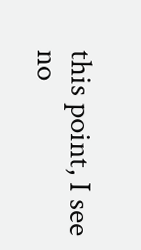this point, I see no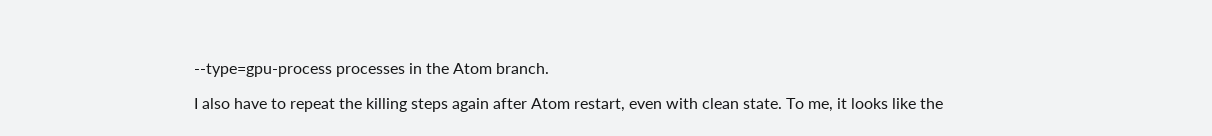--type=gpu-process processes in the Atom branch.

I also have to repeat the killing steps again after Atom restart, even with clean state. To me, it looks like the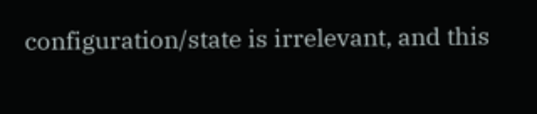configuration/state is irrelevant, and this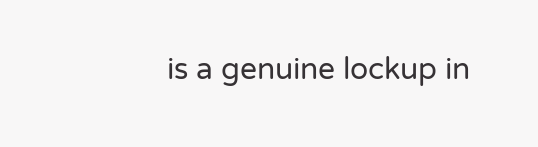is a genuine lockup in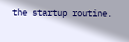the startup routine.